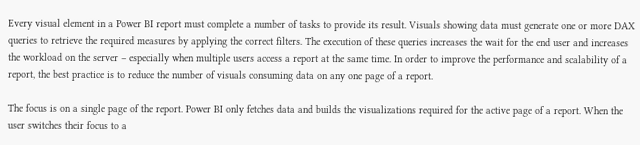Every visual element in a Power BI report must complete a number of tasks to provide its result. Visuals showing data must generate one or more DAX queries to retrieve the required measures by applying the correct filters. The execution of these queries increases the wait for the end user and increases the workload on the server – especially when multiple users access a report at the same time. In order to improve the performance and scalability of a report, the best practice is to reduce the number of visuals consuming data on any one page of a report.

The focus is on a single page of the report. Power BI only fetches data and builds the visualizations required for the active page of a report. When the user switches their focus to a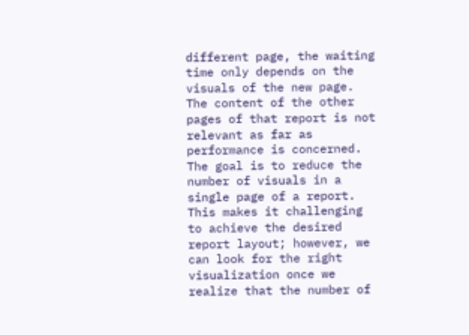different page, the waiting time only depends on the visuals of the new page. The content of the other pages of that report is not relevant as far as performance is concerned. The goal is to reduce the number of visuals in a single page of a report. This makes it challenging to achieve the desired report layout; however, we can look for the right visualization once we realize that the number of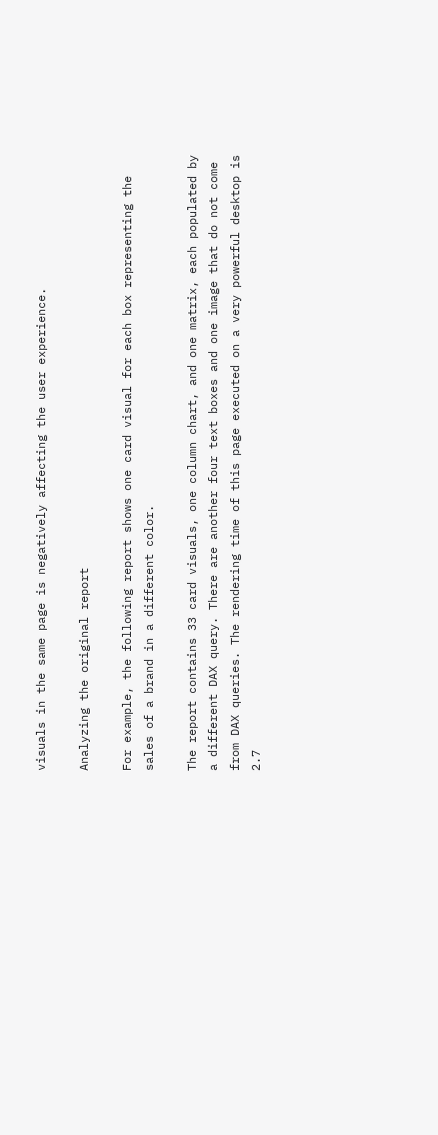visuals in the same page is negatively affecting the user experience.

Analyzing the original report

For example, the following report shows one card visual for each box representing the sales of a brand in a different color.

The report contains 33 card visuals, one column chart, and one matrix, each populated by a different DAX query. There are another four text boxes and one image that do not come from DAX queries. The rendering time of this page executed on a very powerful desktop is 2.7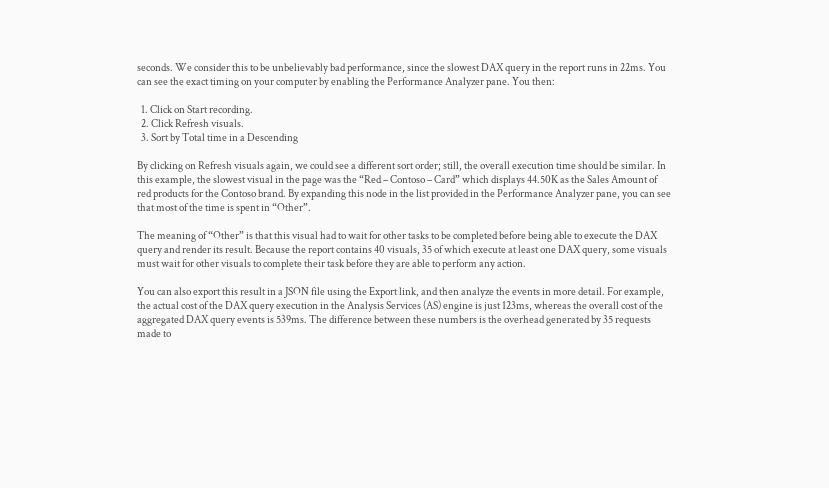seconds. We consider this to be unbelievably bad performance, since the slowest DAX query in the report runs in 22ms. You can see the exact timing on your computer by enabling the Performance Analyzer pane. You then:

  1. Click on Start recording.
  2. Click Refresh visuals.
  3. Sort by Total time in a Descending

By clicking on Refresh visuals again, we could see a different sort order; still, the overall execution time should be similar. In this example, the slowest visual in the page was the “Red – Contoso – Card” which displays 44.50K as the Sales Amount of red products for the Contoso brand. By expanding this node in the list provided in the Performance Analyzer pane, you can see that most of the time is spent in “Other”.

The meaning of “Other” is that this visual had to wait for other tasks to be completed before being able to execute the DAX query and render its result. Because the report contains 40 visuals, 35 of which execute at least one DAX query, some visuals must wait for other visuals to complete their task before they are able to perform any action.

You can also export this result in a JSON file using the Export link, and then analyze the events in more detail. For example, the actual cost of the DAX query execution in the Analysis Services (AS) engine is just 123ms, whereas the overall cost of the aggregated DAX query events is 539ms. The difference between these numbers is the overhead generated by 35 requests made to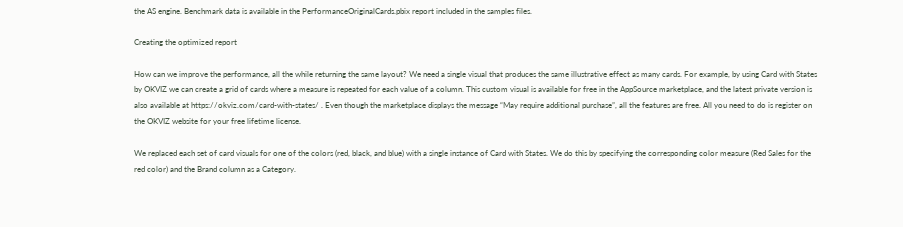the AS engine. Benchmark data is available in the PerformanceOriginalCards.pbix report included in the samples files.

Creating the optimized report

How can we improve the performance, all the while returning the same layout? We need a single visual that produces the same illustrative effect as many cards. For example, by using Card with States by OKVIZ we can create a grid of cards where a measure is repeated for each value of a column. This custom visual is available for free in the AppSource marketplace, and the latest private version is also available at https://okviz.com/card-with-states/ . Even though the marketplace displays the message “May require additional purchase”, all the features are free. All you need to do is register on the OKVIZ website for your free lifetime license.

We replaced each set of card visuals for one of the colors (red, black, and blue) with a single instance of Card with States. We do this by specifying the corresponding color measure (Red Sales for the red color) and the Brand column as a Category.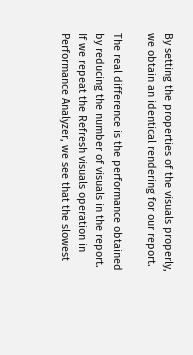By setting the properties of the visuals properly, we obtain an identical rendering for our report.

The real difference is the performance obtained by reducing the number of visuals in the report. If we repeat the Refresh visuals operation in Performance Analyzer, we see that the slowest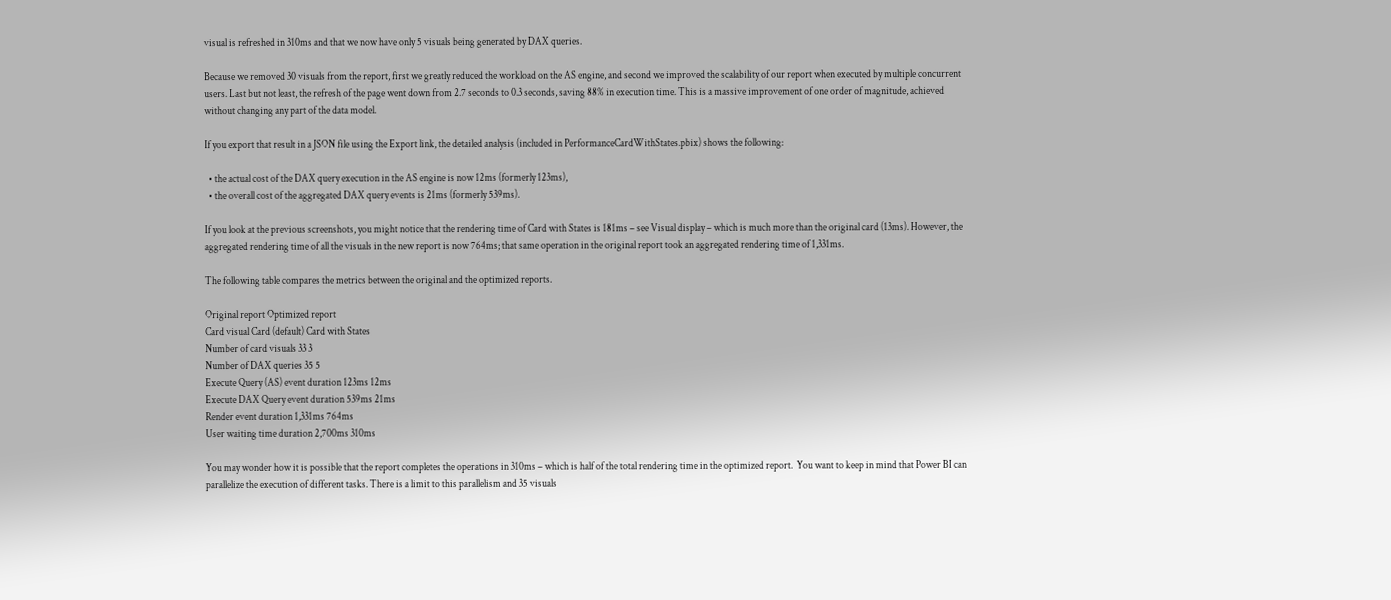visual is refreshed in 310ms and that we now have only 5 visuals being generated by DAX queries.

Because we removed 30 visuals from the report, first we greatly reduced the workload on the AS engine, and second we improved the scalability of our report when executed by multiple concurrent users. Last but not least, the refresh of the page went down from 2.7 seconds to 0.3 seconds, saving 88% in execution time. This is a massive improvement of one order of magnitude, achieved without changing any part of the data model.

If you export that result in a JSON file using the Export link, the detailed analysis (included in PerformanceCardWithStates.pbix) shows the following:

  • the actual cost of the DAX query execution in the AS engine is now 12ms (formerly 123ms),
  • the overall cost of the aggregated DAX query events is 21ms (formerly 539ms).

If you look at the previous screenshots, you might notice that the rendering time of Card with States is 181ms – see Visual display – which is much more than the original card (13ms). However, the aggregated rendering time of all the visuals in the new report is now 764ms; that same operation in the original report took an aggregated rendering time of 1,331ms.

The following table compares the metrics between the original and the optimized reports.

Original report Optimized report
Card visual Card (default) Card with States
Number of card visuals 33 3
Number of DAX queries 35 5
Execute Query (AS) event duration 123ms 12ms
Execute DAX Query event duration 539ms 21ms
Render event duration 1,331ms 764ms
User waiting time duration 2,700ms 310ms

You may wonder how it is possible that the report completes the operations in 310ms – which is half of the total rendering time in the optimized report.  You want to keep in mind that Power BI can parallelize the execution of different tasks. There is a limit to this parallelism and 35 visuals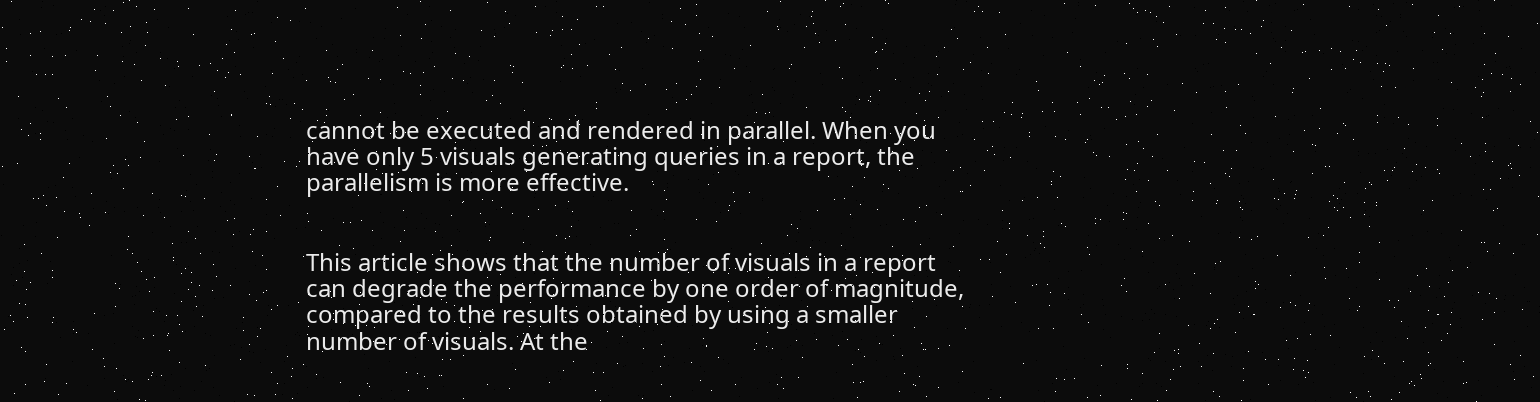cannot be executed and rendered in parallel. When you have only 5 visuals generating queries in a report, the parallelism is more effective.


This article shows that the number of visuals in a report can degrade the performance by one order of magnitude, compared to the results obtained by using a smaller number of visuals. At the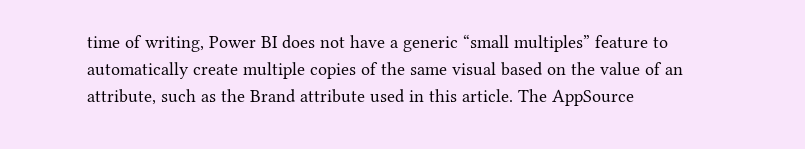time of writing, Power BI does not have a generic “small multiples” feature to automatically create multiple copies of the same visual based on the value of an attribute, such as the Brand attribute used in this article. The AppSource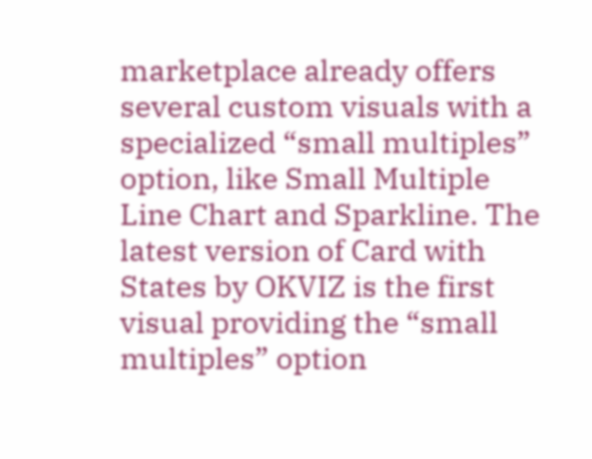marketplace already offers several custom visuals with a specialized “small multiples” option, like Small Multiple Line Chart and Sparkline. The latest version of Card with States by OKVIZ is the first visual providing the “small multiples” option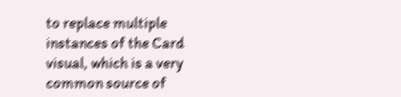to replace multiple instances of the Card visual, which is a very common source of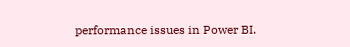performance issues in Power BI.